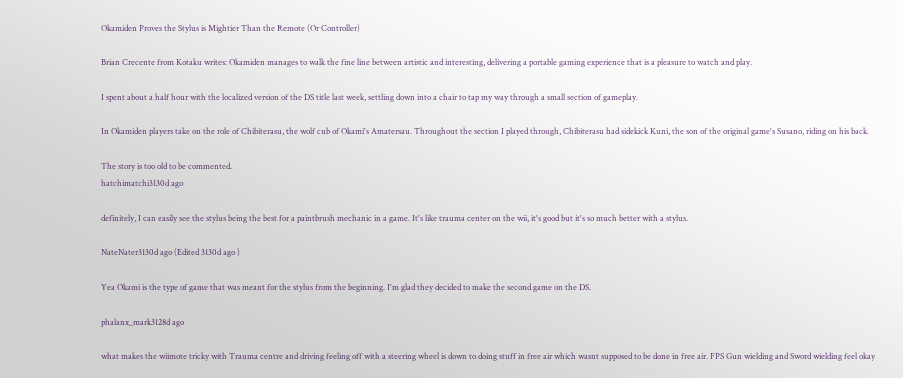Okamiden Proves the Stylus is Mightier Than the Remote (Or Controller)

Brian Crecente from Kotaku writes: Okamiden manages to walk the fine line between artistic and interesting, delivering a portable gaming experience that is a pleasure to watch and play.

I spent about a half hour with the localized version of the DS title last week, settling down into a chair to tap my way through a small section of gameplay.

In Okamiden players take on the role of Chibiterasu, the wolf cub of Okami's Amatersau. Throughout the section I played through, Chibiterasu had sidekick Kuni, the son of the original game's Susano, riding on his back.

The story is too old to be commented.
hatchimatchi3130d ago

definitely, I can easily see the stylus being the best for a paintbrush mechanic in a game. It's like trauma center on the wii, it's good but it's so much better with a stylus.

NateNater3130d ago (Edited 3130d ago )

Yea Okami is the type of game that was meant for the stylus from the beginning. I'm glad they decided to make the second game on the DS.

phalanx_mark3128d ago

what makes the wiimote tricky with Trauma centre and driving feeling off with a steering wheel is down to doing stuff in free air which wasnt supposed to be done in free air. FPS Gun wielding and Sword wielding feel okay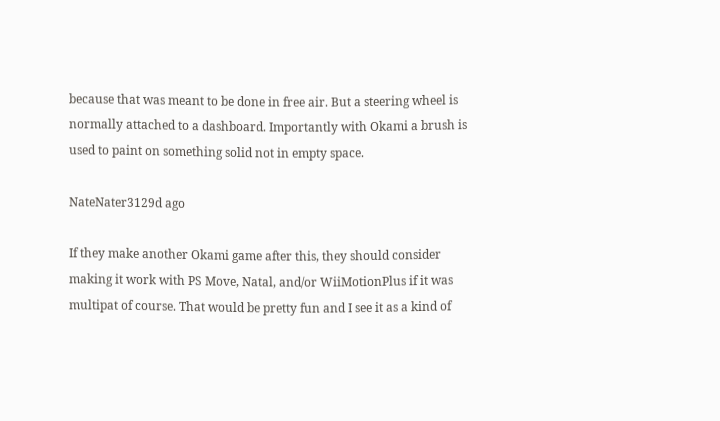because that was meant to be done in free air. But a steering wheel is normally attached to a dashboard. Importantly with Okami a brush is used to paint on something solid not in empty space.

NateNater3129d ago

If they make another Okami game after this, they should consider making it work with PS Move, Natal, and/or WiiMotionPlus if it was multipat of course. That would be pretty fun and I see it as a kind of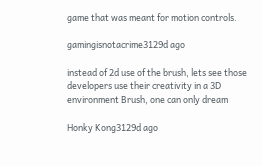game that was meant for motion controls.

gamingisnotacrime3129d ago

instead of 2d use of the brush, lets see those developers use their creativity in a 3D environment Brush, one can only dream

Honky Kong3129d ago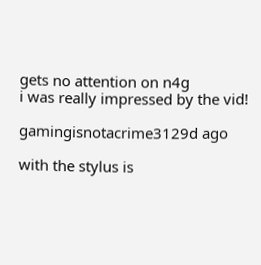gets no attention on n4g
i was really impressed by the vid!

gamingisnotacrime3129d ago

with the stylus is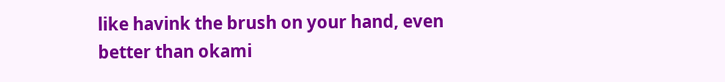like havink the brush on your hand, even better than okami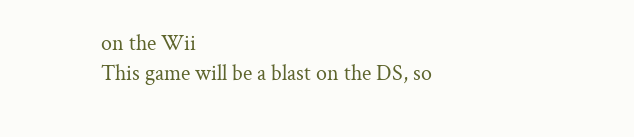on the Wii
This game will be a blast on the DS, so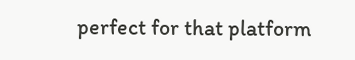perfect for that platform